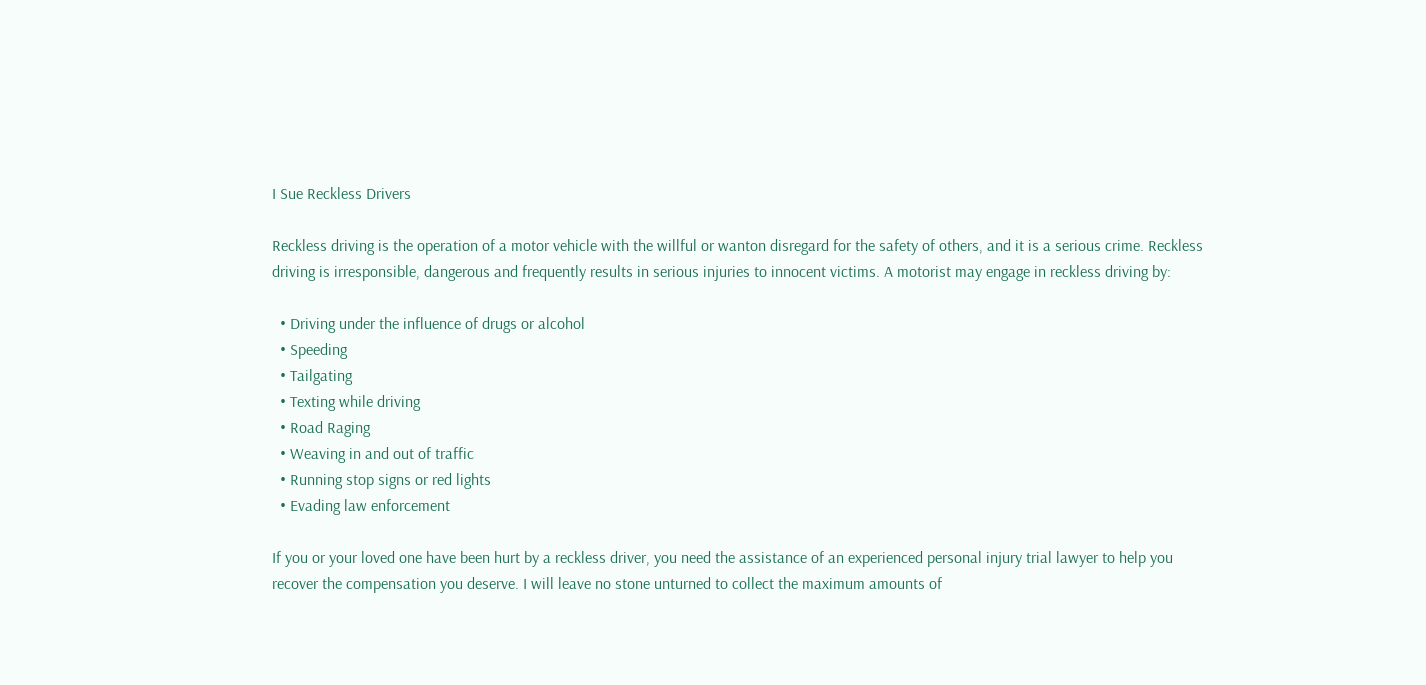I Sue Reckless Drivers

Reckless driving is the operation of a motor vehicle with the willful or wanton disregard for the safety of others, and it is a serious crime. Reckless driving is irresponsible, dangerous and frequently results in serious injuries to innocent victims. A motorist may engage in reckless driving by:

  • Driving under the influence of drugs or alcohol
  • Speeding
  • Tailgating
  • Texting while driving
  • Road Raging
  • Weaving in and out of traffic
  • Running stop signs or red lights
  • Evading law enforcement

If you or your loved one have been hurt by a reckless driver, you need the assistance of an experienced personal injury trial lawyer to help you recover the compensation you deserve. I will leave no stone unturned to collect the maximum amounts of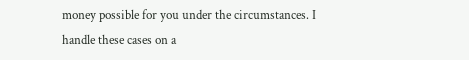money possible for you under the circumstances. I handle these cases on a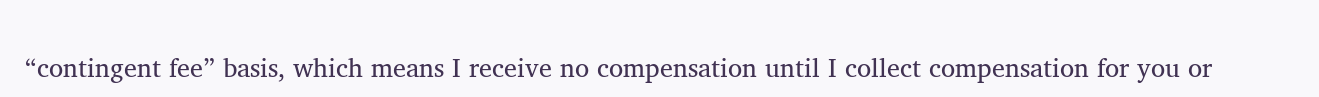“contingent fee” basis, which means I receive no compensation until I collect compensation for you or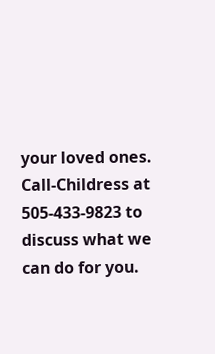your loved ones. Call-Childress at 505-433-9823 to discuss what we can do for you.